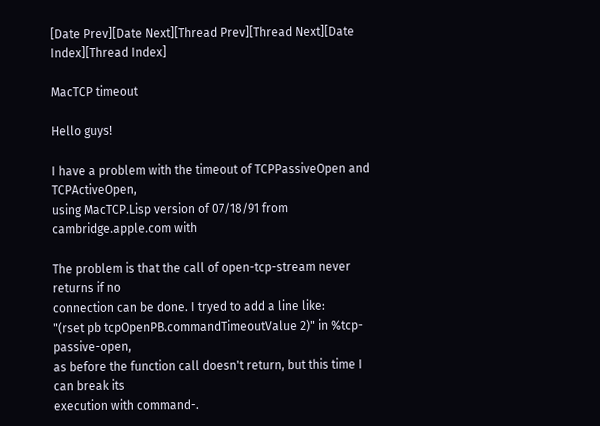[Date Prev][Date Next][Thread Prev][Thread Next][Date Index][Thread Index]

MacTCP timeout

Hello guys!

I have a problem with the timeout of TCPPassiveOpen and TCPActiveOpen,
using MacTCP.Lisp version of 07/18/91 from cambridge.apple.com with

The problem is that the call of open-tcp-stream never returns if no
connection can be done. I tryed to add a line like:
"(rset pb tcpOpenPB.commandTimeoutValue 2)" in %tcp-passive-open,
as before the function call doesn't return, but this time I can break its
execution with command-.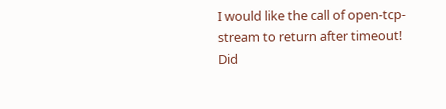I would like the call of open-tcp-stream to return after timeout!
Did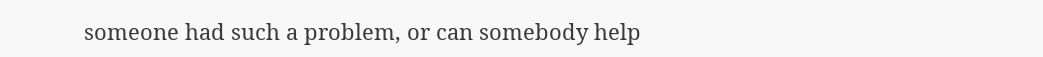someone had such a problem, or can somebody help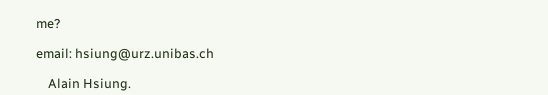me?

email: hsiung@urz.unibas.ch

    Alain Hsiung.